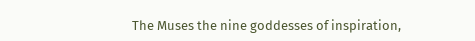The Muses the nine goddesses of inspiration,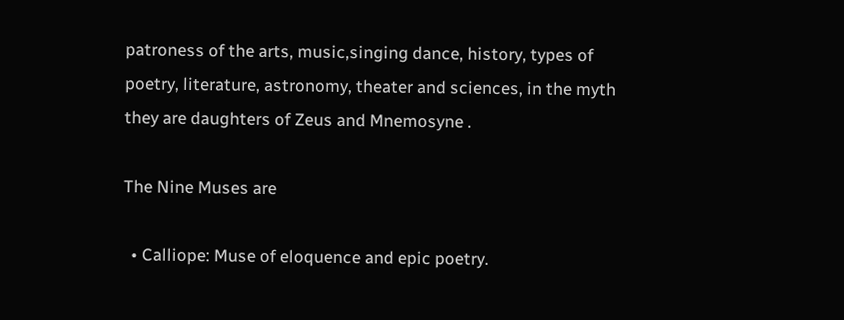patroness of the arts, music,singing dance, history, types of poetry, literature, astronomy, theater and sciences, in the myth they are daughters of Zeus and Mnemosyne .

The Nine Muses are

  • Calliope: Muse of eloquence and epic poetry.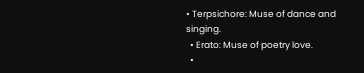• Terpsichore: Muse of dance and singing.
  • Erato: Muse of poetry love.
  •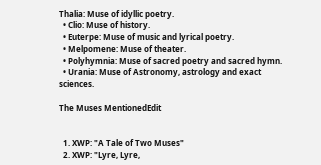Thalia: Muse of idyllic poetry.
  • Clio: Muse of history.
  • Euterpe: Muse of music and lyrical poetry.
  • Melpomene: Muse of theater.
  • Polyhymnia: Muse of sacred poetry and sacred hymn.
  • Urania: Muse of Astronomy, astrology and exact sciences.

The Muses MentionedEdit


  1. XWP: "A Tale of Two Muses"
  2. XWP: "Lyre, Lyre,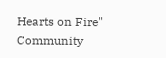Hearts on Fire"
Community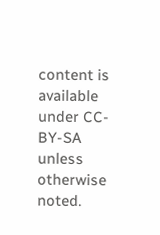content is available under CC-BY-SA unless otherwise noted.